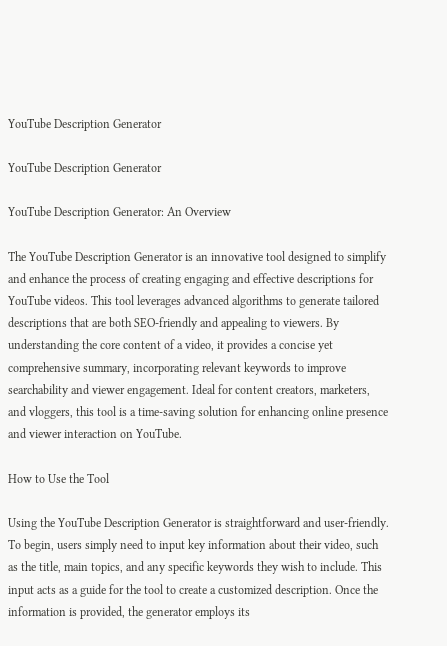YouTube Description Generator

YouTube Description Generator

YouTube Description Generator: An Overview

The YouTube Description Generator is an innovative tool designed to simplify and enhance the process of creating engaging and effective descriptions for YouTube videos. This tool leverages advanced algorithms to generate tailored descriptions that are both SEO-friendly and appealing to viewers. By understanding the core content of a video, it provides a concise yet comprehensive summary, incorporating relevant keywords to improve searchability and viewer engagement. Ideal for content creators, marketers, and vloggers, this tool is a time-saving solution for enhancing online presence and viewer interaction on YouTube.

How to Use the Tool

Using the YouTube Description Generator is straightforward and user-friendly. To begin, users simply need to input key information about their video, such as the title, main topics, and any specific keywords they wish to include. This input acts as a guide for the tool to create a customized description. Once the information is provided, the generator employs its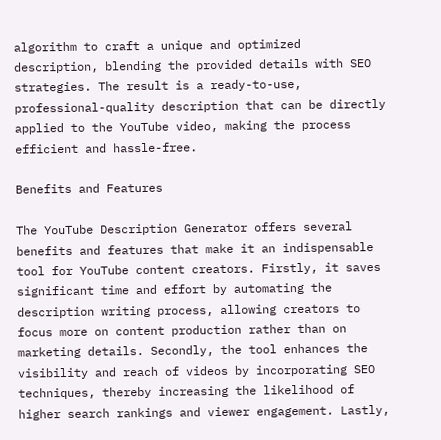algorithm to craft a unique and optimized description, blending the provided details with SEO strategies. The result is a ready-to-use, professional-quality description that can be directly applied to the YouTube video, making the process efficient and hassle-free.

Benefits and Features

The YouTube Description Generator offers several benefits and features that make it an indispensable tool for YouTube content creators. Firstly, it saves significant time and effort by automating the description writing process, allowing creators to focus more on content production rather than on marketing details. Secondly, the tool enhances the visibility and reach of videos by incorporating SEO techniques, thereby increasing the likelihood of higher search rankings and viewer engagement. Lastly,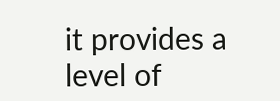it provides a level of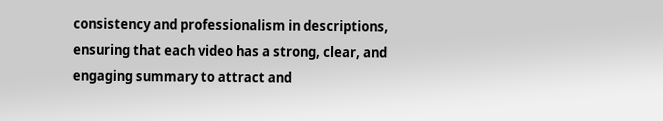consistency and professionalism in descriptions, ensuring that each video has a strong, clear, and engaging summary to attract and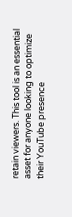retain viewers. This tool is an essential asset for anyone looking to optimize their YouTube presence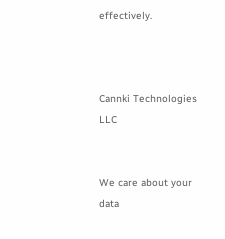effectively.



Cannki Technologies LLC


We care about your data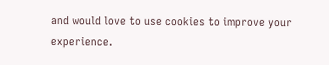and would love to use cookies to improve your experience.